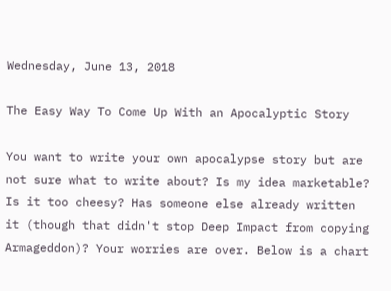Wednesday, June 13, 2018

The Easy Way To Come Up With an Apocalyptic Story

You want to write your own apocalypse story but are not sure what to write about? Is my idea marketable? Is it too cheesy? Has someone else already written it (though that didn't stop Deep Impact from copying Armageddon)? Your worries are over. Below is a chart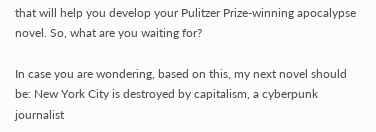that will help you develop your Pulitzer Prize-winning apocalypse novel. So, what are you waiting for?

In case you are wondering, based on this, my next novel should be: New York City is destroyed by capitalism, a cyberpunk journalist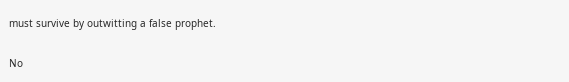must survive by outwitting a false prophet.

No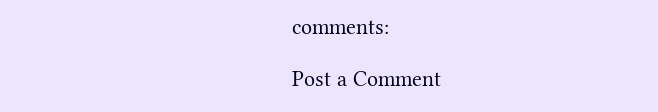comments:

Post a Comment